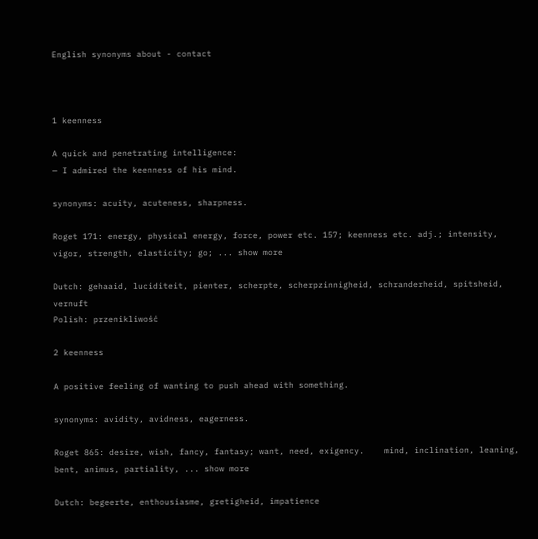English synonyms about - contact



1 keenness

A quick and penetrating intelligence:
— I admired the keenness of his mind.

synonyms: acuity, acuteness, sharpness.

Roget 171: energy, physical energy, force, power etc. 157; keenness etc. adj.; intensity, vigor, strength, elasticity; go; ... show more

Dutch: gehaaid, luciditeit, pienter, scherpte, scherpzinnigheid, schranderheid, spitsheid, vernuft
Polish: przenikliwość

2 keenness

A positive feeling of wanting to push ahead with something.

synonyms: avidity, avidness, eagerness.

Roget 865: desire, wish, fancy, fantasy; want, need, exigency.    mind, inclination, leaning, bent, animus, partiality, ... show more

Dutch: begeerte, enthousiasme, gretigheid, impatience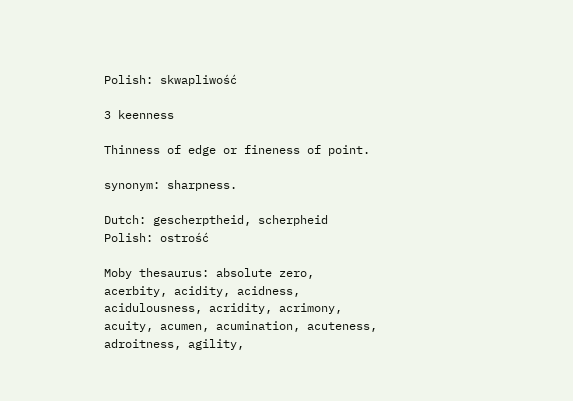Polish: skwapliwość

3 keenness

Thinness of edge or fineness of point.

synonym: sharpness.

Dutch: gescherptheid, scherpheid
Polish: ostrość

Moby thesaurus: absolute zero, acerbity, acidity, acidness, acidulousness, acridity, acrimony, acuity, acumen, acumination, acuteness, adroitness, agility,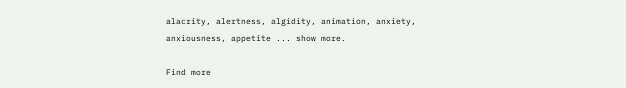alacrity, alertness, algidity, animation, anxiety, anxiousness, appetite ... show more.

Find more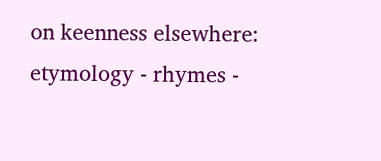on keenness elsewhere: etymology - rhymes -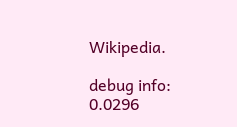Wikipedia.

debug info: 0.0296